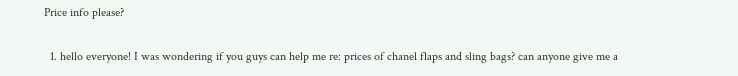Price info please?

  1. hello everyone! I was wondering if you guys can help me re: prices of chanel flaps and sling bags? can anyone give me a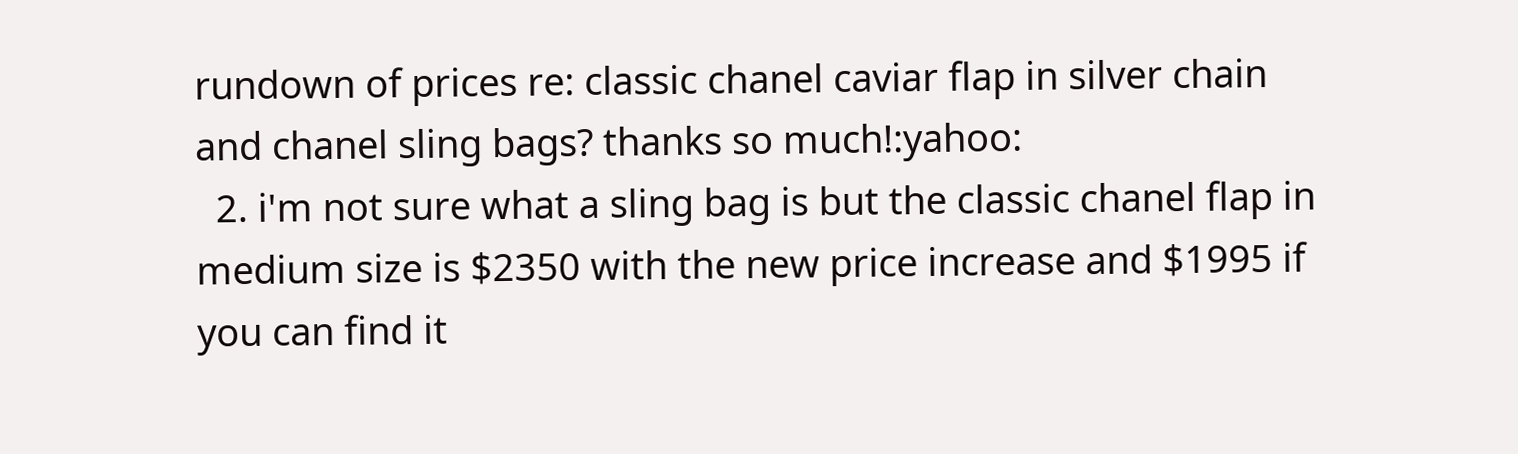rundown of prices re: classic chanel caviar flap in silver chain and chanel sling bags? thanks so much!:yahoo:
  2. i'm not sure what a sling bag is but the classic chanel flap in medium size is $2350 with the new price increase and $1995 if you can find it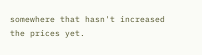somewhere that hasn't increased the prices yet.